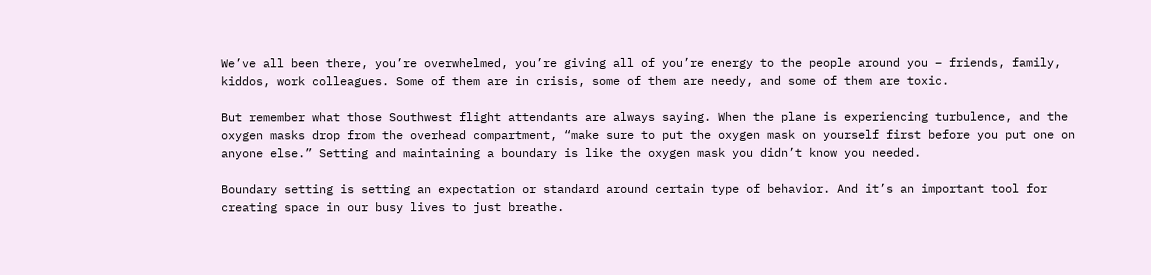We’ve all been there, you’re overwhelmed, you’re giving all of you’re energy to the people around you – friends, family, kiddos, work colleagues. Some of them are in crisis, some of them are needy, and some of them are toxic.

But remember what those Southwest flight attendants are always saying. When the plane is experiencing turbulence, and the oxygen masks drop from the overhead compartment, “make sure to put the oxygen mask on yourself first before you put one on anyone else.” Setting and maintaining a boundary is like the oxygen mask you didn’t know you needed.

Boundary setting is setting an expectation or standard around certain type of behavior. And it’s an important tool for creating space in our busy lives to just breathe.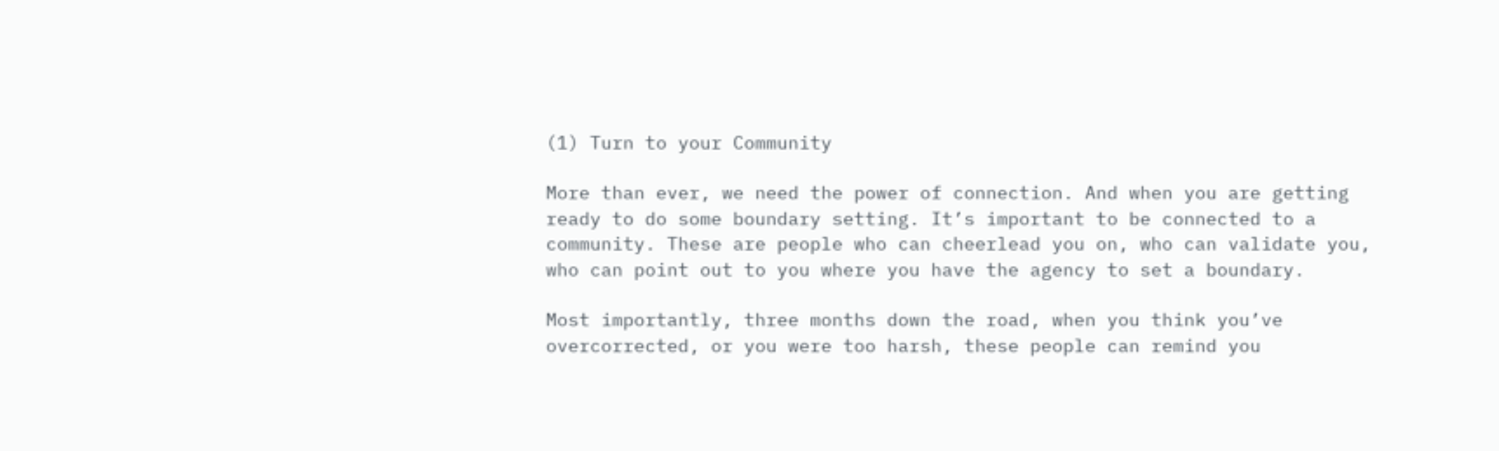(1) Turn to your Community

More than ever, we need the power of connection. And when you are getting ready to do some boundary setting. It’s important to be connected to a community. These are people who can cheerlead you on, who can validate you, who can point out to you where you have the agency to set a boundary.

Most importantly, three months down the road, when you think you’ve overcorrected, or you were too harsh, these people can remind you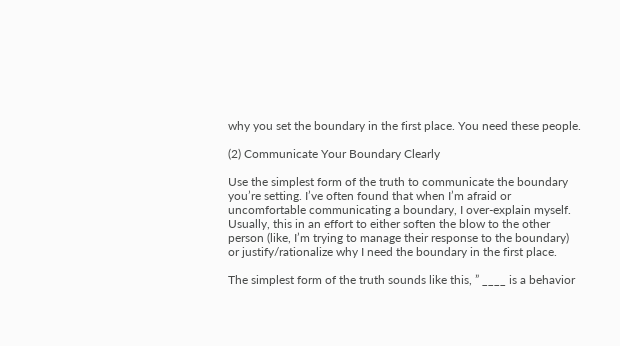why you set the boundary in the first place. You need these people.

(2) Communicate Your Boundary Clearly

Use the simplest form of the truth to communicate the boundary you’re setting. I’ve often found that when I’m afraid or uncomfortable communicating a boundary, I over-explain myself. Usually, this in an effort to either soften the blow to the other person (like, I’m trying to manage their response to the boundary) or justify/rationalize why I need the boundary in the first place.

The simplest form of the truth sounds like this, ” ____ is a behavior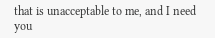that is unacceptable to me, and I need you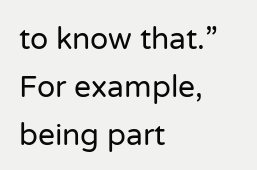to know that.” For example, being part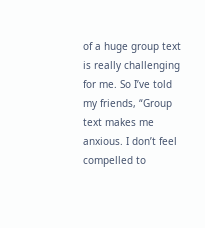of a huge group text is really challenging for me. So I’ve told my friends, “Group text makes me anxious. I don’t feel compelled to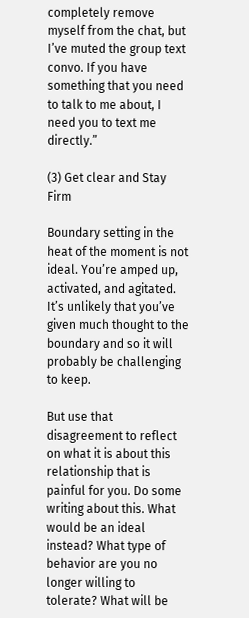completely remove myself from the chat, but I’ve muted the group text convo. If you have something that you need to talk to me about, I need you to text me directly.”

(3) Get clear and Stay Firm

Boundary setting in the heat of the moment is not ideal. You’re amped up, activated, and agitated. It’s unlikely that you’ve given much thought to the boundary and so it will probably be challenging to keep.

But use that disagreement to reflect on what it is about this relationship that is painful for you. Do some writing about this. What would be an ideal instead? What type of behavior are you no longer willing to tolerate? What will be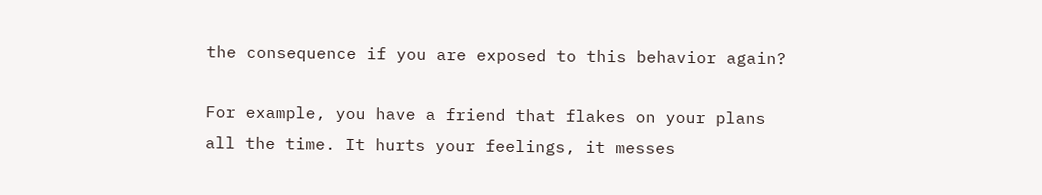the consequence if you are exposed to this behavior again?

For example, you have a friend that flakes on your plans all the time. It hurts your feelings, it messes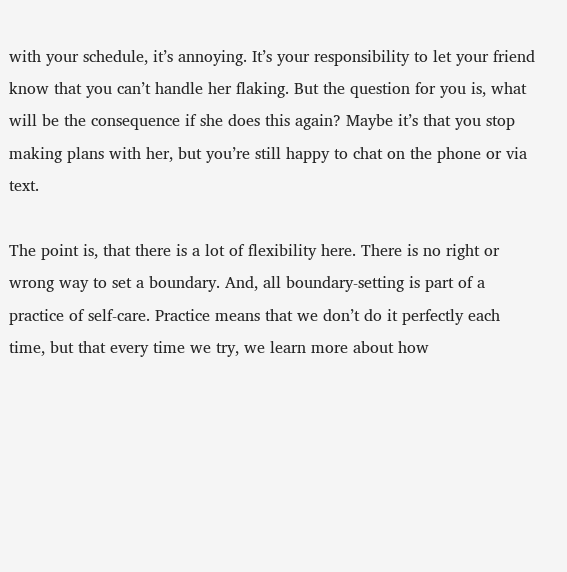with your schedule, it’s annoying. It’s your responsibility to let your friend know that you can’t handle her flaking. But the question for you is, what will be the consequence if she does this again? Maybe it’s that you stop making plans with her, but you’re still happy to chat on the phone or via text.

The point is, that there is a lot of flexibility here. There is no right or wrong way to set a boundary. And, all boundary-setting is part of a practice of self-care. Practice means that we don’t do it perfectly each time, but that every time we try, we learn more about how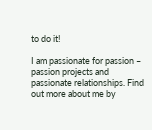to do it!

I am passionate for passion – passion projects and passionate relationships. Find out more about me by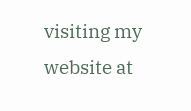visiting my website at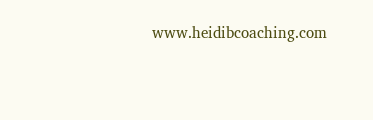www.heidibcoaching.com